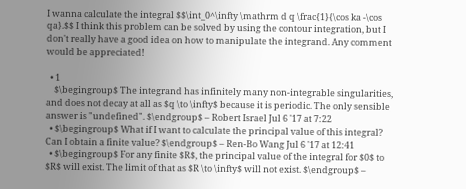I wanna calculate the integral $$\int_0^\infty \mathrm d q \frac{1}{\cos ka -\cos qa}.$$ I think this problem can be solved by using the contour integration, but I don't really have a good idea on how to manipulate the integrand. Any comment would be appreciated!

  • 1
    $\begingroup$ The integrand has infinitely many non-integrable singularities, and does not decay at all as $q \to \infty$ because it is periodic. The only sensible answer is "undefined". $\endgroup$ – Robert Israel Jul 6 '17 at 7:22
  • $\begingroup$ What if I want to calculate the principal value of this integral? Can I obtain a finite value? $\endgroup$ – Ren-Bo Wang Jul 6 '17 at 12:41
  • $\begingroup$ For any finite $R$, the principal value of the integral for $0$ to $R$ will exist. The limit of that as $R \to \infty$ will not exist. $\endgroup$ –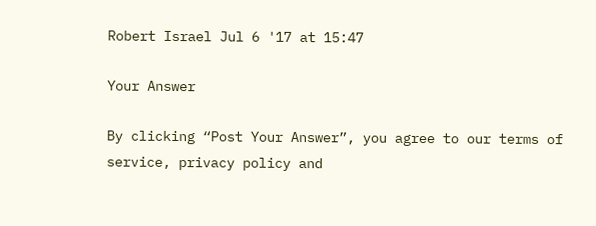Robert Israel Jul 6 '17 at 15:47

Your Answer

By clicking “Post Your Answer”, you agree to our terms of service, privacy policy and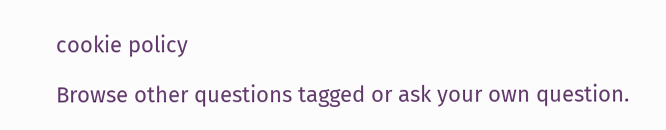cookie policy

Browse other questions tagged or ask your own question.